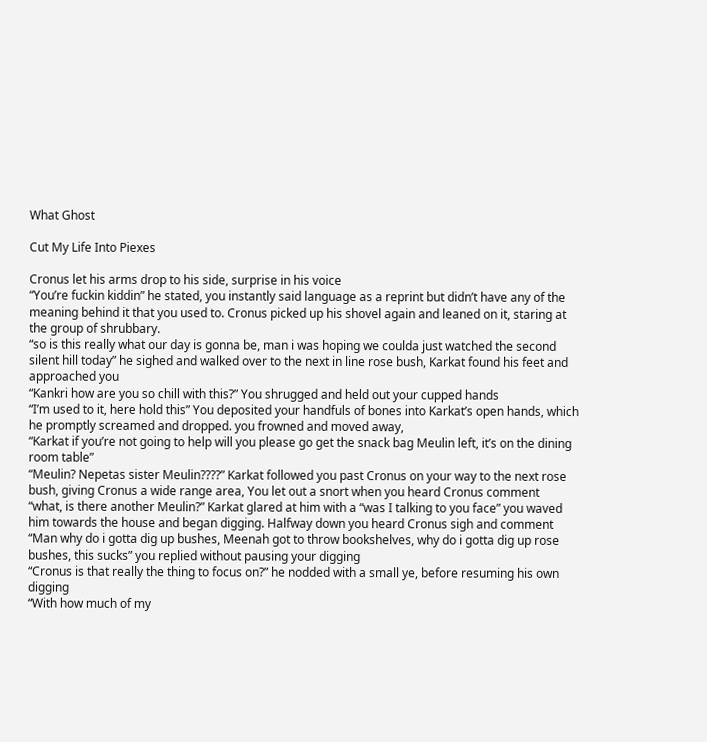What Ghost

Cut My Life Into Piexes

Cronus let his arms drop to his side, surprise in his voice
“You’re fuckin kiddin” he stated, you instantly said language as a reprint but didn’t have any of the meaning behind it that you used to. Cronus picked up his shovel again and leaned on it, staring at the group of shrubbary.
“so is this really what our day is gonna be, man i was hoping we coulda just watched the second silent hill today” he sighed and walked over to the next in line rose bush, Karkat found his feet and approached you
“Kankri how are you so chill with this?” You shrugged and held out your cupped hands
“I’m used to it, here hold this” You deposited your handfuls of bones into Karkat’s open hands, which he promptly screamed and dropped. you frowned and moved away,
“Karkat if you’re not going to help will you please go get the snack bag Meulin left, it’s on the dining room table”
“Meulin? Nepetas sister Meulin????” Karkat followed you past Cronus on your way to the next rose bush, giving Cronus a wide range area, You let out a snort when you heard Cronus comment
“what, is there another Meulin?” Karkat glared at him with a “was I talking to you face” you waved him towards the house and began digging. Halfway down you heard Cronus sigh and comment
“Man why do i gotta dig up bushes, Meenah got to throw bookshelves, why do i gotta dig up rose bushes, this sucks” you replied without pausing your digging
“Cronus is that really the thing to focus on?” he nodded with a small ye, before resuming his own digging
“With how much of my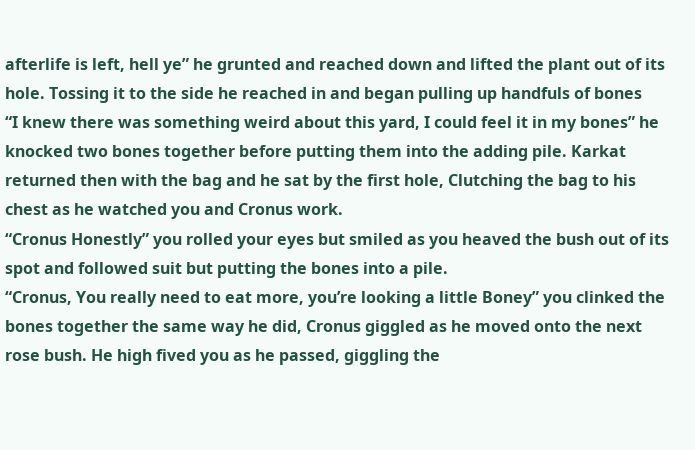afterlife is left, hell ye” he grunted and reached down and lifted the plant out of its hole. Tossing it to the side he reached in and began pulling up handfuls of bones
“I knew there was something weird about this yard, I could feel it in my bones” he knocked two bones together before putting them into the adding pile. Karkat returned then with the bag and he sat by the first hole, Clutching the bag to his chest as he watched you and Cronus work.
“Cronus Honestly” you rolled your eyes but smiled as you heaved the bush out of its spot and followed suit but putting the bones into a pile.
“Cronus, You really need to eat more, you’re looking a little Boney” you clinked the bones together the same way he did, Cronus giggled as he moved onto the next rose bush. He high fived you as he passed, giggling the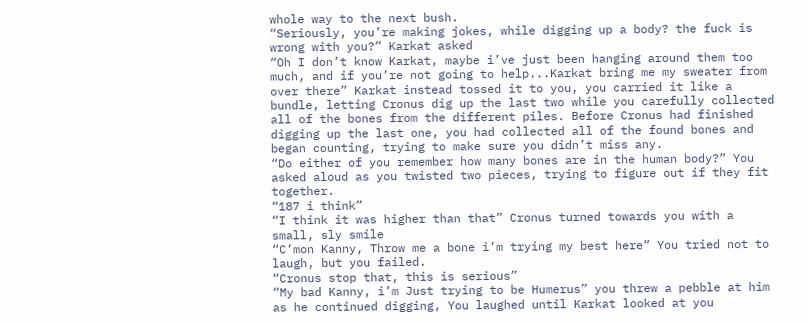whole way to the next bush.
“Seriously, you’re making jokes, while digging up a body? the fuck is wrong with you?” Karkat asked
“Oh I don’t know Karkat, maybe i’ve just been hanging around them too much, and if you’re not going to help...Karkat bring me my sweater from over there” Karkat instead tossed it to you, you carried it like a bundle, letting Cronus dig up the last two while you carefully collected all of the bones from the different piles. Before Cronus had finished digging up the last one, you had collected all of the found bones and began counting, trying to make sure you didn’t miss any.
“Do either of you remember how many bones are in the human body?” You asked aloud as you twisted two pieces, trying to figure out if they fit together.
“187 i think”
“I think it was higher than that” Cronus turned towards you with a small, sly smile
“C’mon Kanny, Throw me a bone i’m trying my best here” You tried not to laugh, but you failed.
“Cronus stop that, this is serious”
“My bad Kanny, i’m Just trying to be Humerus” you threw a pebble at him as he continued digging, You laughed until Karkat looked at you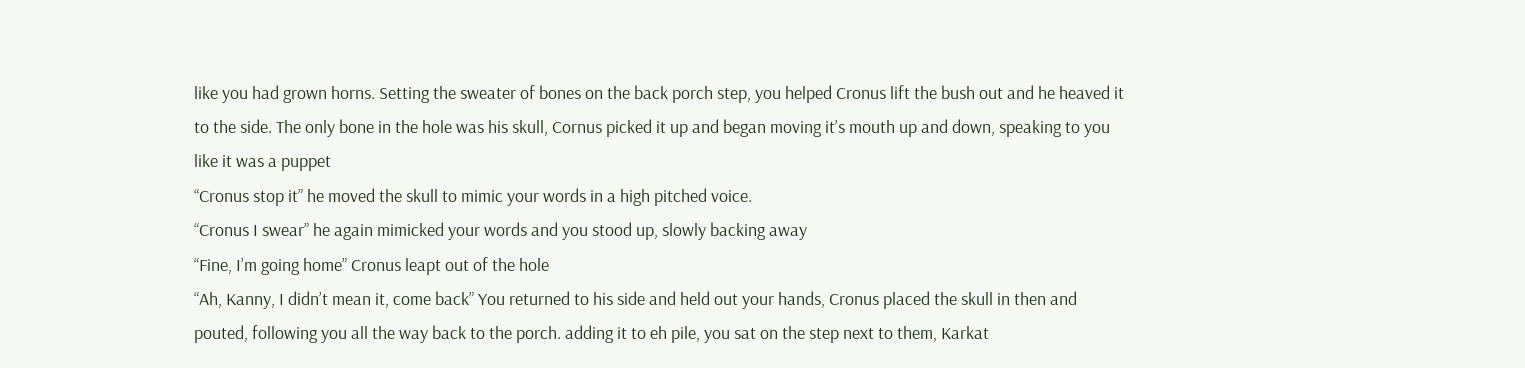like you had grown horns. Setting the sweater of bones on the back porch step, you helped Cronus lift the bush out and he heaved it to the side. The only bone in the hole was his skull, Cornus picked it up and began moving it’s mouth up and down, speaking to you like it was a puppet
“Cronus stop it” he moved the skull to mimic your words in a high pitched voice.
“Cronus I swear” he again mimicked your words and you stood up, slowly backing away
“Fine, I’m going home” Cronus leapt out of the hole
“Ah, Kanny, I didn’t mean it, come back” You returned to his side and held out your hands, Cronus placed the skull in then and pouted, following you all the way back to the porch. adding it to eh pile, you sat on the step next to them, Karkat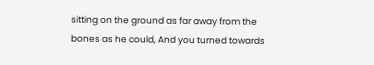sitting on the ground as far away from the bones as he could, And you turned towards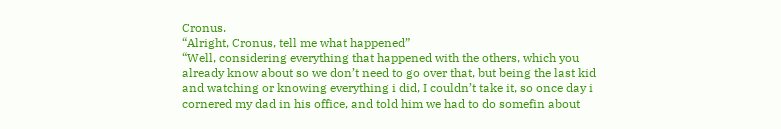Cronus.
“Alright, Cronus, tell me what happened”
“Well, considering everything that happened with the others, which you already know about so we don’t need to go over that, but being the last kid and watching or knowing everything i did, I couldn’t take it, so once day i cornered my dad in his office, and told him we had to do somefin about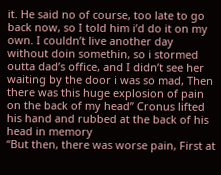it. He said no of course, too late to go back now, so I told him i’d do it on my own. I couldn’t live another day without doin somethin, so i stormed outta dad’s office, and I didn’t see her waiting by the door i was so mad, Then there was this huge explosion of pain on the back of my head” Cronus lifted his hand and rubbed at the back of his head in memory
“But then, there was worse pain, First at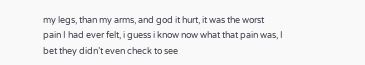my legs, than my arms, and god it hurt, it was the worst pain I had ever felt, i guess i know now what that pain was, I bet they didn’t even check to see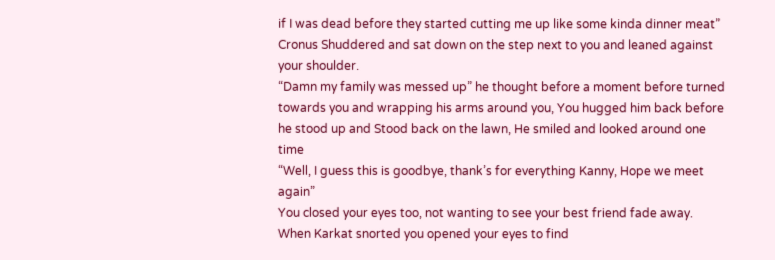if I was dead before they started cutting me up like some kinda dinner meat” Cronus Shuddered and sat down on the step next to you and leaned against your shoulder.
“Damn my family was messed up” he thought before a moment before turned towards you and wrapping his arms around you, You hugged him back before he stood up and Stood back on the lawn, He smiled and looked around one time
“Well, I guess this is goodbye, thank’s for everything Kanny, Hope we meet again”
You closed your eyes too, not wanting to see your best friend fade away. When Karkat snorted you opened your eyes to find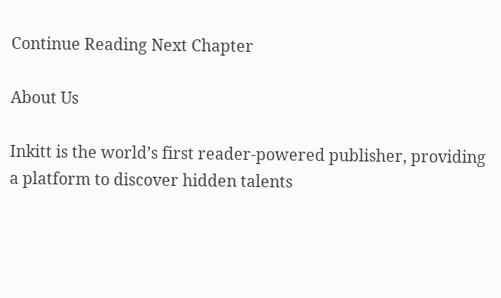Continue Reading Next Chapter

About Us

Inkitt is the world’s first reader-powered publisher, providing a platform to discover hidden talents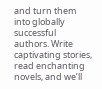and turn them into globally successful authors. Write captivating stories, read enchanting novels, and we’ll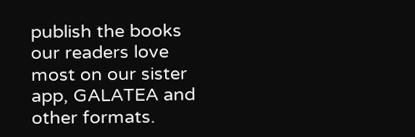publish the books our readers love most on our sister app, GALATEA and other formats.